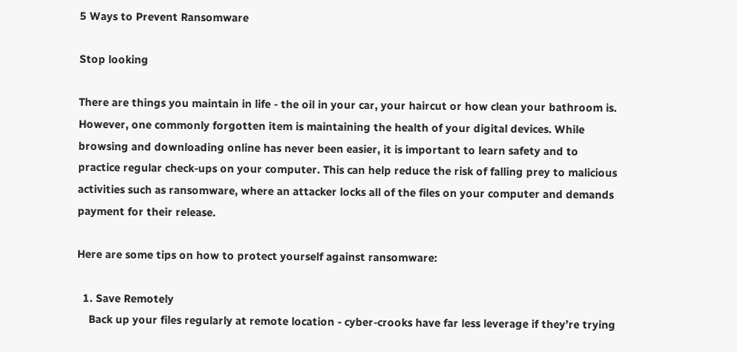5 Ways to Prevent Ransomware

Stop looking

There are things you maintain in life - the oil in your car, your haircut or how clean your bathroom is. However, one commonly forgotten item is maintaining the health of your digital devices. While browsing and downloading online has never been easier, it is important to learn safety and to practice regular check-ups on your computer. This can help reduce the risk of falling prey to malicious activities such as ransomware, where an attacker locks all of the files on your computer and demands payment for their release.

Here are some tips on how to protect yourself against ransomware:

  1. Save Remotely
    Back up your files regularly at remote location - cyber-crooks have far less leverage if they’re trying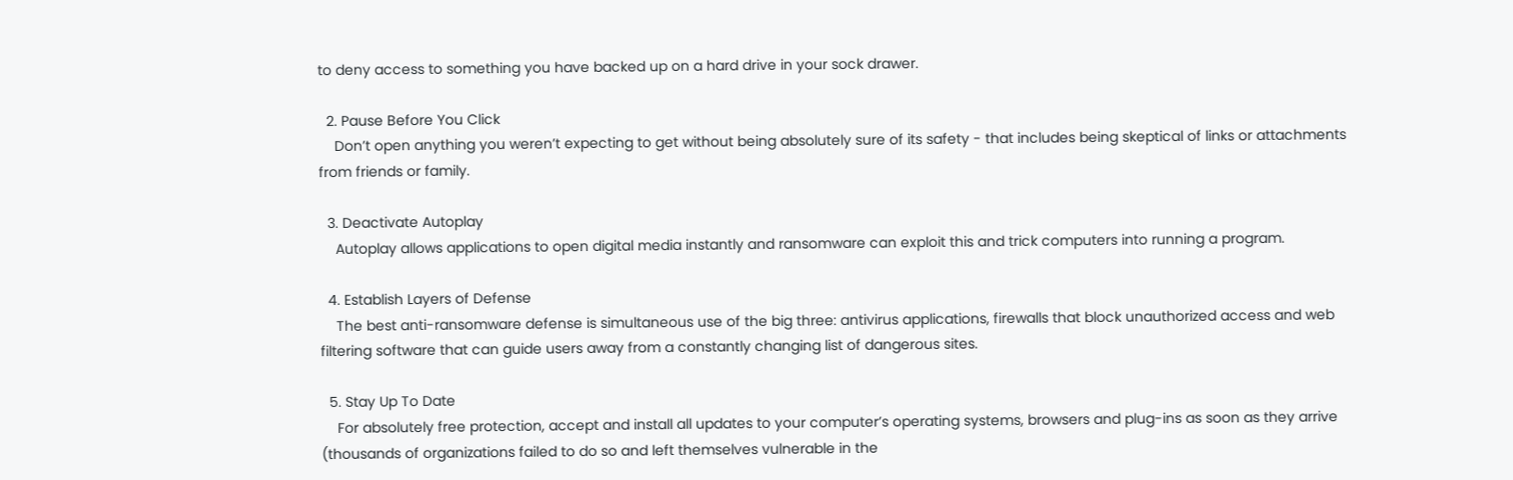to deny access to something you have backed up on a hard drive in your sock drawer.

  2. Pause Before You Click
    Don’t open anything you weren’t expecting to get without being absolutely sure of its safety - that includes being skeptical of links or attachments from friends or family.

  3. Deactivate Autoplay
    Autoplay allows applications to open digital media instantly and ransomware can exploit this and trick computers into running a program.

  4. Establish Layers of Defense
    The best anti-ransomware defense is simultaneous use of the big three: antivirus applications, firewalls that block unauthorized access and web filtering software that can guide users away from a constantly changing list of dangerous sites.

  5. Stay Up To Date
    For absolutely free protection, accept and install all updates to your computer’s operating systems, browsers and plug-ins as soon as they arrive (thousands of organizations failed to do so and left themselves vulnerable in the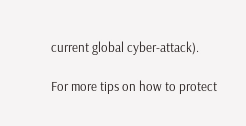current global cyber-attack).

For more tips on how to protect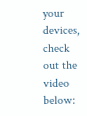your devices, check out the video below: